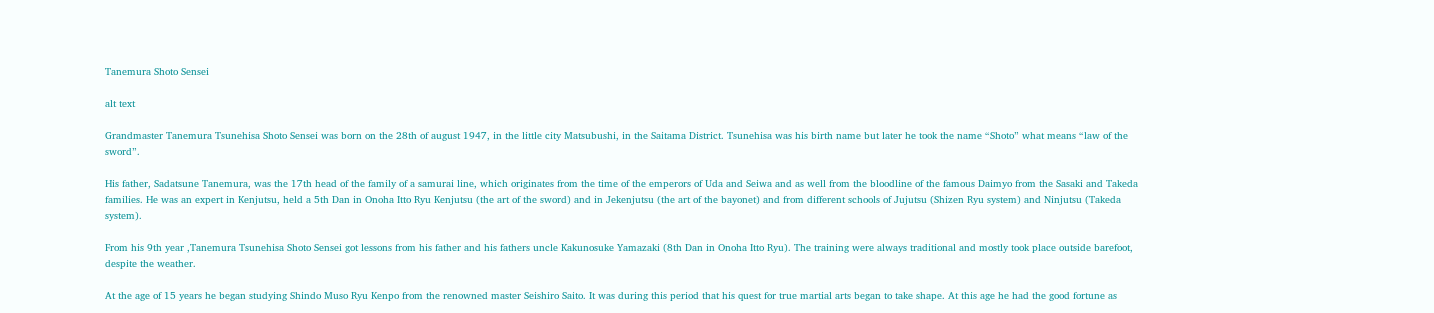Tanemura Shoto Sensei

alt text

Grandmaster Tanemura Tsunehisa Shoto Sensei was born on the 28th of august 1947, in the little city Matsubushi, in the Saitama District. Tsunehisa was his birth name but later he took the name “Shoto” what means “law of the sword”.

His father, Sadatsune Tanemura, was the 17th head of the family of a samurai line, which originates from the time of the emperors of Uda and Seiwa and as well from the bloodline of the famous Daimyo from the Sasaki and Takeda families. He was an expert in Kenjutsu, held a 5th Dan in Onoha Itto Ryu Kenjutsu (the art of the sword) and in Jekenjutsu (the art of the bayonet) and from different schools of Jujutsu (Shizen Ryu system) and Ninjutsu (Takeda system).

From his 9th year ,Tanemura Tsunehisa Shoto Sensei got lessons from his father and his fathers uncle Kakunosuke Yamazaki (8th Dan in Onoha Itto Ryu). The training were always traditional and mostly took place outside barefoot, despite the weather.

At the age of 15 years he began studying Shindo Muso Ryu Kenpo from the renowned master Seishiro Saito. It was during this period that his quest for true martial arts began to take shape. At this age he had the good fortune as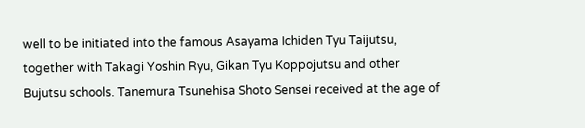well to be initiated into the famous Asayama Ichiden Tyu Taijutsu, together with Takagi Yoshin Ryu, Gikan Tyu Koppojutsu and other Bujutsu schools. Tanemura Tsunehisa Shoto Sensei received at the age of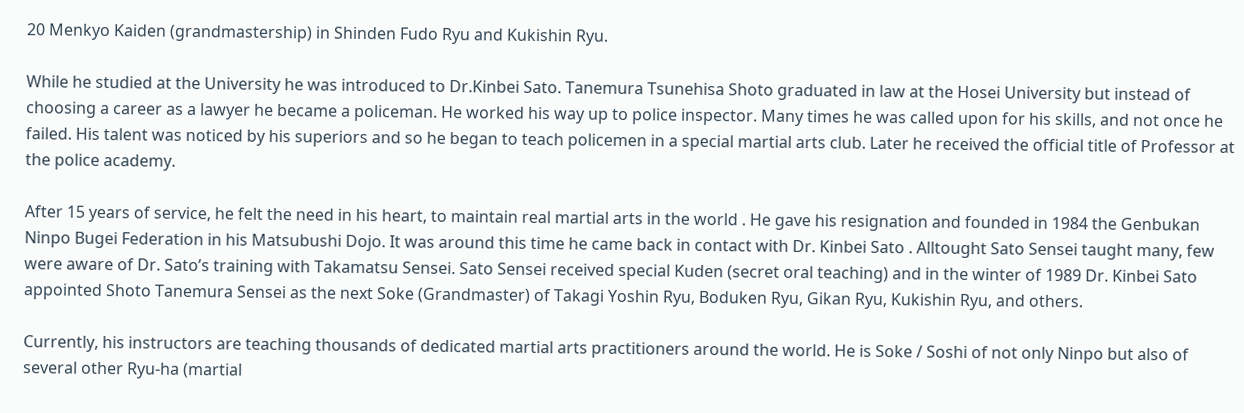20 Menkyo Kaiden (grandmastership) in Shinden Fudo Ryu and Kukishin Ryu.

While he studied at the University he was introduced to Dr.Kinbei Sato. Tanemura Tsunehisa Shoto graduated in law at the Hosei University but instead of choosing a career as a lawyer he became a policeman. He worked his way up to police inspector. Many times he was called upon for his skills, and not once he failed. His talent was noticed by his superiors and so he began to teach policemen in a special martial arts club. Later he received the official title of Professor at the police academy.

After 15 years of service, he felt the need in his heart, to maintain real martial arts in the world . He gave his resignation and founded in 1984 the Genbukan Ninpo Bugei Federation in his Matsubushi Dojo. It was around this time he came back in contact with Dr. Kinbei Sato . Alltought Sato Sensei taught many, few were aware of Dr. Sato’s training with Takamatsu Sensei. Sato Sensei received special Kuden (secret oral teaching) and in the winter of 1989 Dr. Kinbei Sato appointed Shoto Tanemura Sensei as the next Soke (Grandmaster) of Takagi Yoshin Ryu, Boduken Ryu, Gikan Ryu, Kukishin Ryu, and others.

Currently, his instructors are teaching thousands of dedicated martial arts practitioners around the world. He is Soke / Soshi of not only Ninpo but also of several other Ryu-ha (martial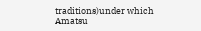traditions)under which Amatsu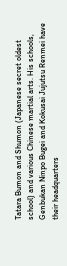Tatara Bumon and Shumon (Japanese secret oldest school) and various Chinese martial arts. His schools, Genbukan Ninpo Bugei and Kokusai Jujutsu Renmei have their headquarters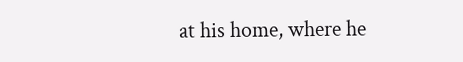at his home, where he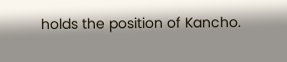holds the position of Kancho.